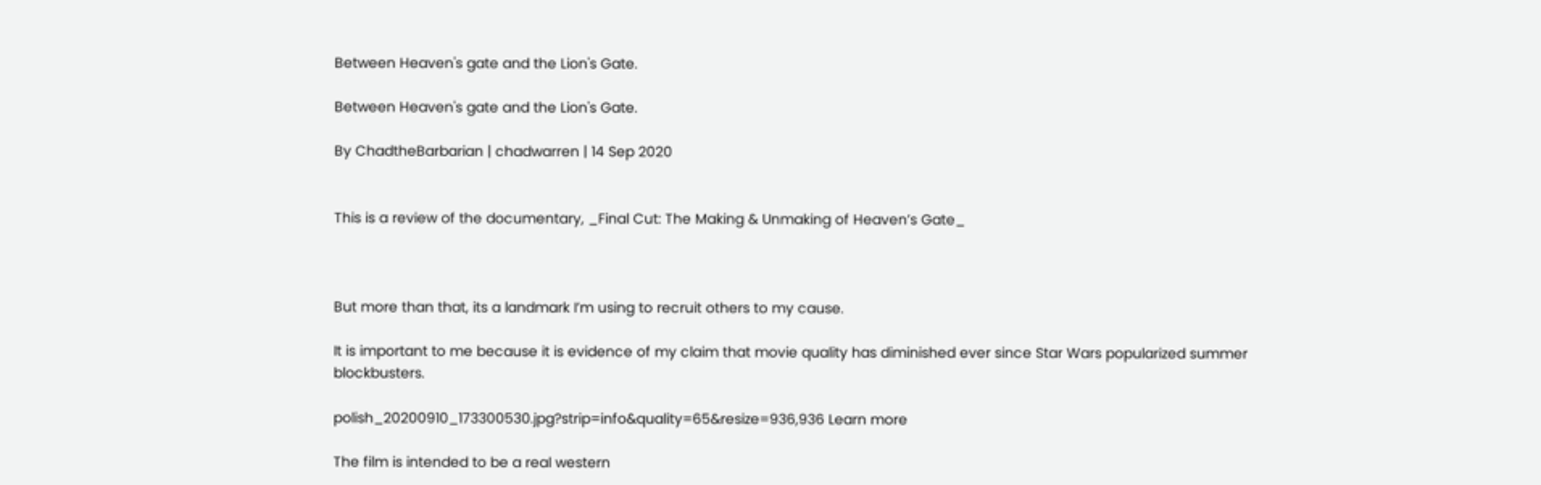Between Heaven's gate and the Lion's Gate.

Between Heaven's gate and the Lion's Gate.

By ChadtheBarbarian | chadwarren | 14 Sep 2020


This is a review of the documentary, _Final Cut: The Making & Unmaking of Heaven’s Gate_



But more than that, its a landmark I’m using to recruit others to my cause.

It is important to me because it is evidence of my claim that movie quality has diminished ever since Star Wars popularized summer blockbusters.

polish_20200910_173300530.jpg?strip=info&quality=65&resize=936,936 Learn more

The film is intended to be a real western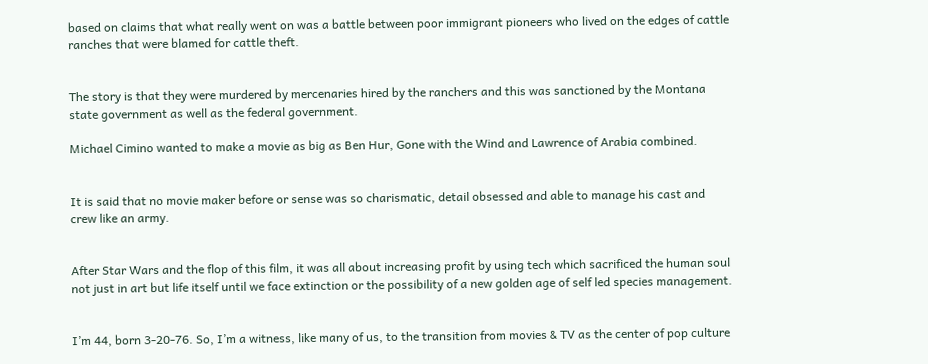based on claims that what really went on was a battle between poor immigrant pioneers who lived on the edges of cattle ranches that were blamed for cattle theft.


The story is that they were murdered by mercenaries hired by the ranchers and this was sanctioned by the Montana state government as well as the federal government.

Michael Cimino wanted to make a movie as big as Ben Hur, Gone with the Wind and Lawrence of Arabia combined.


It is said that no movie maker before or sense was so charismatic, detail obsessed and able to manage his cast and crew like an army.


After Star Wars and the flop of this film, it was all about increasing profit by using tech which sacrificed the human soul not just in art but life itself until we face extinction or the possibility of a new golden age of self led species management.


I’m 44, born 3-20-76. So, I’m a witness, like many of us, to the transition from movies & TV as the center of pop culture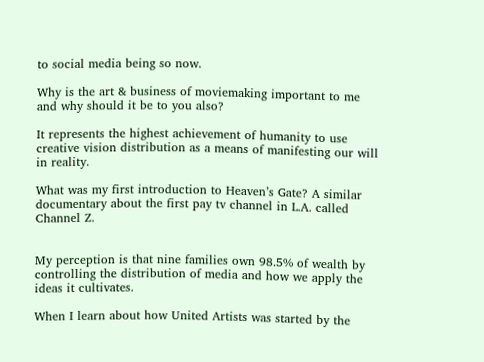to social media being so now.

Why is the art & business of moviemaking important to me and why should it be to you also?

It represents the highest achievement of humanity to use creative vision distribution as a means of manifesting our will in reality.

What was my first introduction to Heaven’s Gate? A similar documentary about the first pay tv channel in L.A. called Channel Z.


My perception is that nine families own 98.5% of wealth by controlling the distribution of media and how we apply the ideas it cultivates.

When I learn about how United Artists was started by the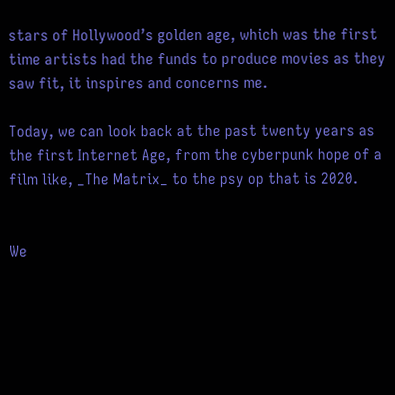stars of Hollywood’s golden age, which was the first time artists had the funds to produce movies as they saw fit, it inspires and concerns me.

Today, we can look back at the past twenty years as the first Internet Age, from the cyberpunk hope of a film like, _The Matrix_ to the psy op that is 2020.


We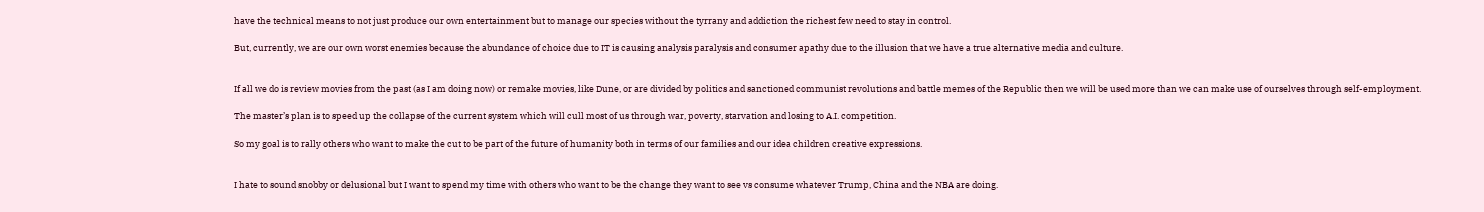have the technical means to not just produce our own entertainment but to manage our species without the tyrrany and addiction the richest few need to stay in control.

But, currently, we are our own worst enemies because the abundance of choice due to IT is causing analysis paralysis and consumer apathy due to the illusion that we have a true alternative media and culture.


If all we do is review movies from the past (as I am doing now) or remake movies, like Dune, or are divided by politics and sanctioned communist revolutions and battle memes of the Republic then we will be used more than we can make use of ourselves through self-employment.

The master’s plan is to speed up the collapse of the current system which will cull most of us through war, poverty, starvation and losing to A.I. competition.

So my goal is to rally others who want to make the cut to be part of the future of humanity both in terms of our families and our idea children creative expressions.


I hate to sound snobby or delusional but I want to spend my time with others who want to be the change they want to see vs consume whatever Trump, China and the NBA are doing.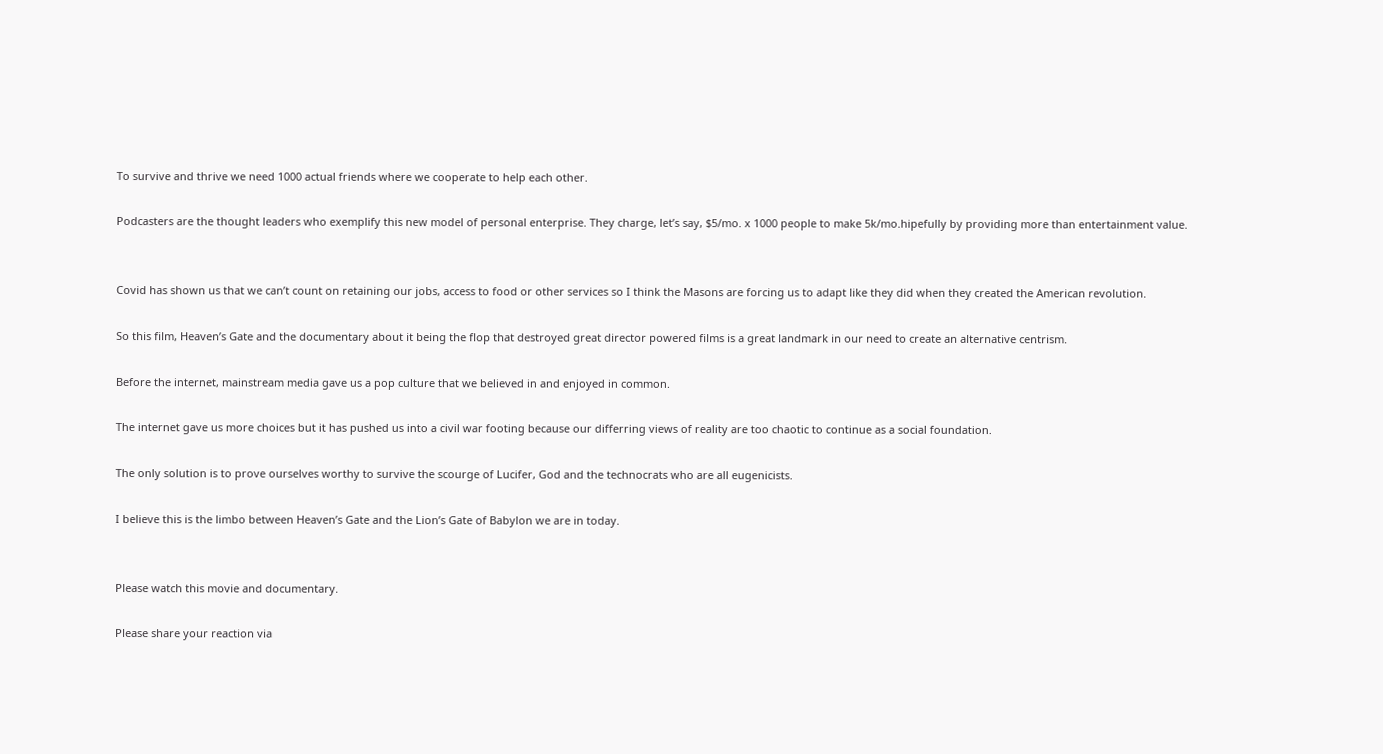To survive and thrive we need 1000 actual friends where we cooperate to help each other.

Podcasters are the thought leaders who exemplify this new model of personal enterprise. They charge, let’s say, $5/mo. x 1000 people to make 5k/mo.hipefully by providing more than entertainment value.


Covid has shown us that we can’t count on retaining our jobs, access to food or other services so I think the Masons are forcing us to adapt like they did when they created the American revolution.

So this film, Heaven’s Gate and the documentary about it being the flop that destroyed great director powered films is a great landmark in our need to create an alternative centrism.

Before the internet, mainstream media gave us a pop culture that we believed in and enjoyed in common.

The internet gave us more choices but it has pushed us into a civil war footing because our differring views of reality are too chaotic to continue as a social foundation.

The only solution is to prove ourselves worthy to survive the scourge of Lucifer, God and the technocrats who are all eugenicists.

I believe this is the limbo between Heaven’s Gate and the Lion’s Gate of Babylon we are in today.


Please watch this movie and documentary.

Please share your reaction via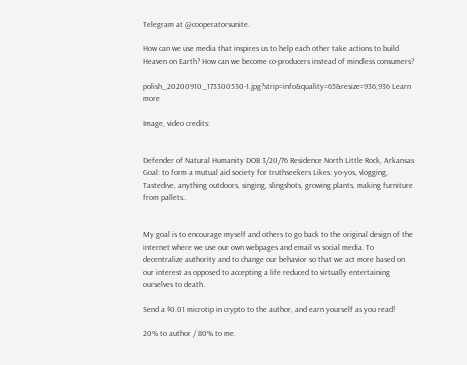Telegram at @cooperatorsunite.

How can we use media that inspires us to help each other take actions to build Heaven on Earth? How can we become co-producers instead of mindless consumers?

polish_20200910_173300530-1.jpg?strip=info&quality=65&resize=936,936 Learn more

Image, video credits:


Defender of Natural Humanity DOB 3/20/76 Residence North Little Rock, Arkansas Goal: to form a mutual aid society for truthseekers Likes: yo-yos, vlogging, Tastedive, anything outdoors, singing, slingshots, growing plants, making furniture from pallets..


My goal is to encourage myself and others to go back to the original design of the internet where we use our own webpages and email vs social media. To decentralize authority and to change our behavior so that we act more based on our interest as opposed to accepting a life reduced to virtually entertaining ourselves to death.

Send a $0.01 microtip in crypto to the author, and earn yourself as you read!

20% to author / 80% to me.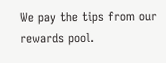We pay the tips from our rewards pool.